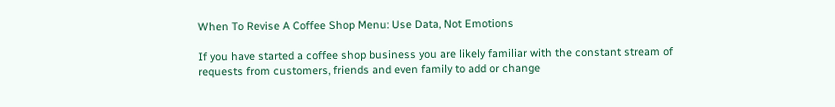When To Revise A Coffee Shop Menu: Use Data, Not Emotions

If you have started a coffee shop business you are likely familiar with the constant stream of requests from customers, friends and even family to add or change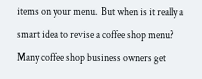items on your menu.  But when is it really a smart idea to revise a coffee shop menu?  Many coffee shop business owners get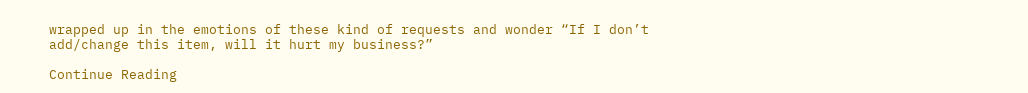wrapped up in the emotions of these kind of requests and wonder “If I don’t add/change this item, will it hurt my business?”

Continue Reading